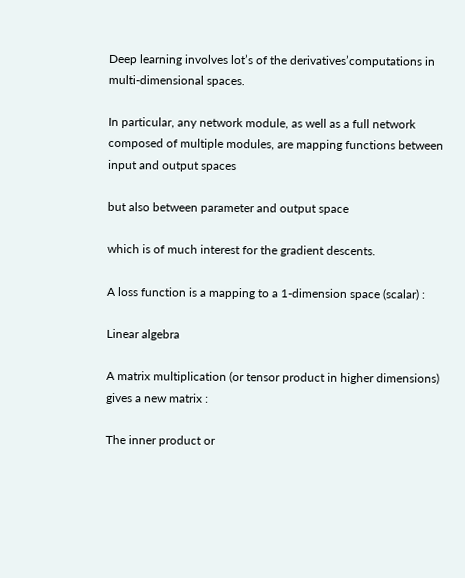Deep learning involves lot’s of the derivatives’computations in multi-dimensional spaces.

In particular, any network module, as well as a full network composed of multiple modules, are mapping functions between input and output spaces

but also between parameter and output space

which is of much interest for the gradient descents.

A loss function is a mapping to a 1-dimension space (scalar) :

Linear algebra

A matrix multiplication (or tensor product in higher dimensions) gives a new matrix :

The inner product or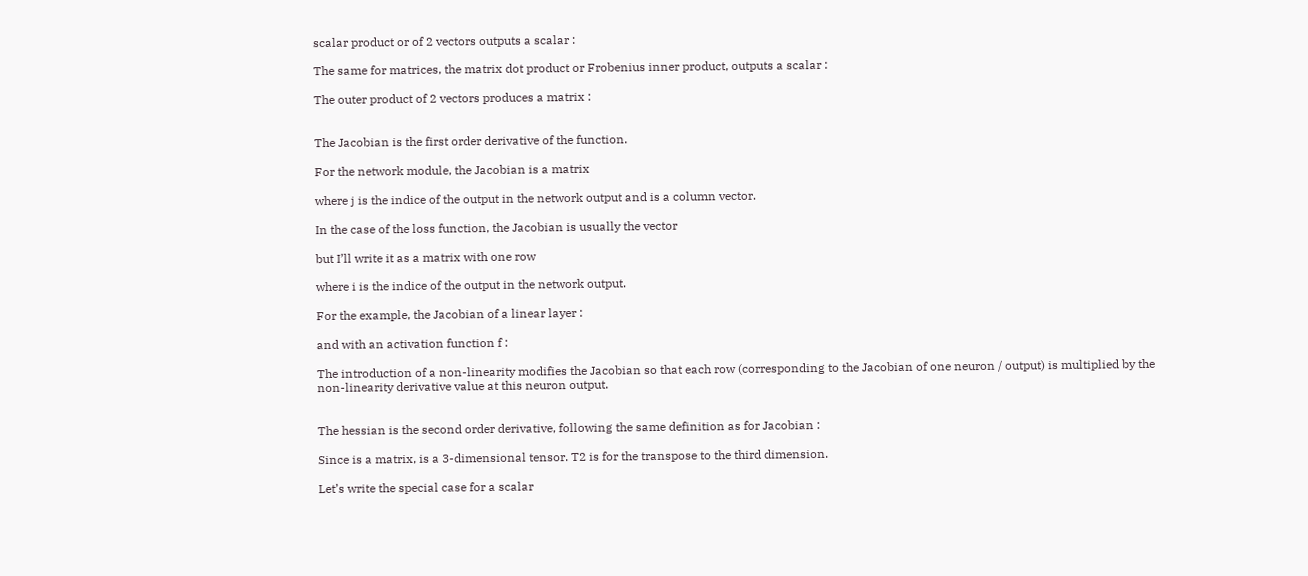scalar product or of 2 vectors outputs a scalar :

The same for matrices, the matrix dot product or Frobenius inner product, outputs a scalar :

The outer product of 2 vectors produces a matrix :


The Jacobian is the first order derivative of the function.

For the network module, the Jacobian is a matrix

where j is the indice of the output in the network output and is a column vector.

In the case of the loss function, the Jacobian is usually the vector

but I’ll write it as a matrix with one row

where i is the indice of the output in the network output.

For the example, the Jacobian of a linear layer :

and with an activation function f :

The introduction of a non-linearity modifies the Jacobian so that each row (corresponding to the Jacobian of one neuron / output) is multiplied by the non-linearity derivative value at this neuron output.


The hessian is the second order derivative, following the same definition as for Jacobian :

Since is a matrix, is a 3-dimensional tensor. T2 is for the transpose to the third dimension.

Let’s write the special case for a scalar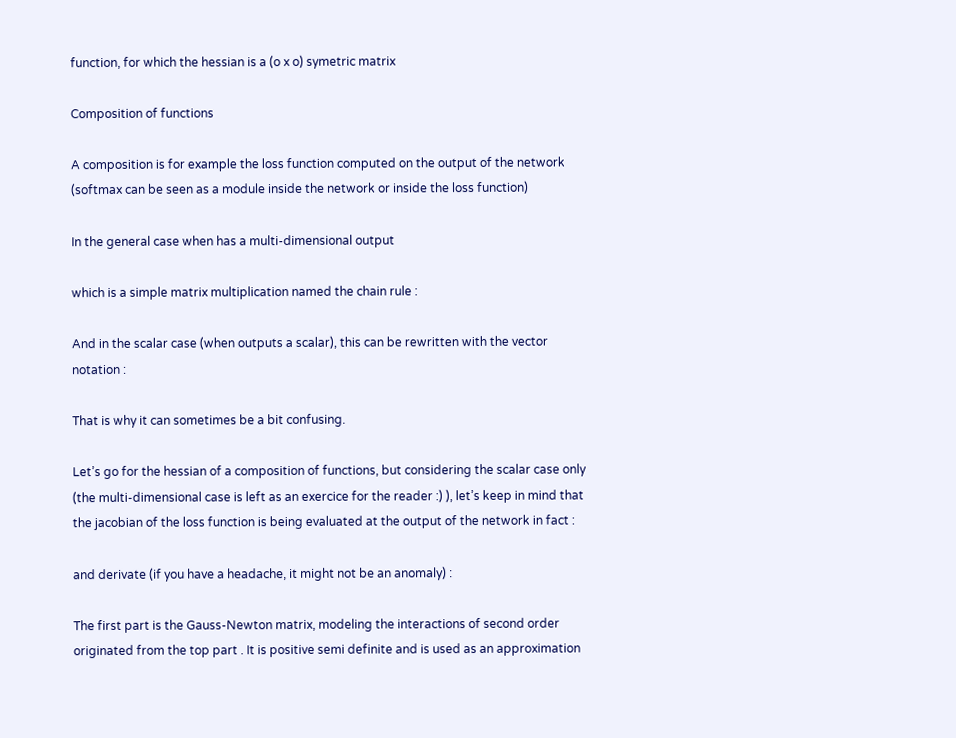function, for which the hessian is a (o x o) symetric matrix

Composition of functions

A composition is for example the loss function computed on the output of the network (softmax can be seen as a module inside the network or inside the loss function)

In the general case when has a multi-dimensional output

which is a simple matrix multiplication named the chain rule :

And in the scalar case (when outputs a scalar), this can be rewritten with the vector notation :

That is why it can sometimes be a bit confusing.

Let’s go for the hessian of a composition of functions, but considering the scalar case only (the multi-dimensional case is left as an exercice for the reader :) ), let’s keep in mind that the jacobian of the loss function is being evaluated at the output of the network in fact :

and derivate (if you have a headache, it might not be an anomaly) :

The first part is the Gauss-Newton matrix, modeling the interactions of second order originated from the top part . It is positive semi definite and is used as an approximation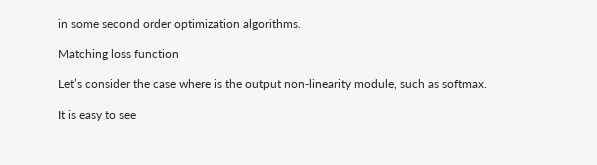in some second order optimization algorithms.

Matching loss function

Let’s consider the case where is the output non-linearity module, such as softmax.

It is easy to see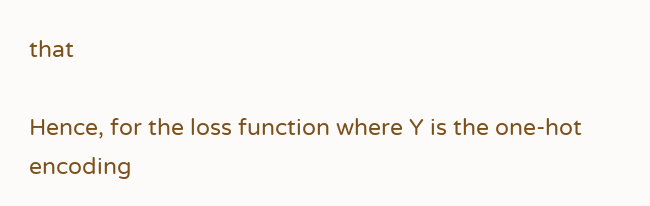that

Hence, for the loss function where Y is the one-hot encoding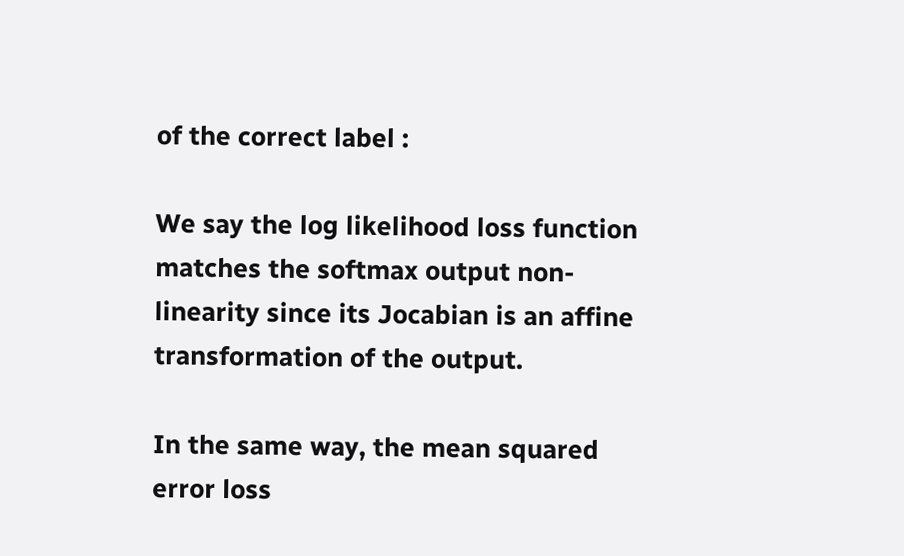of the correct label :

We say the log likelihood loss function matches the softmax output non-linearity since its Jocabian is an affine transformation of the output.

In the same way, the mean squared error loss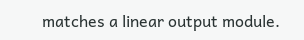matches a linear output module.